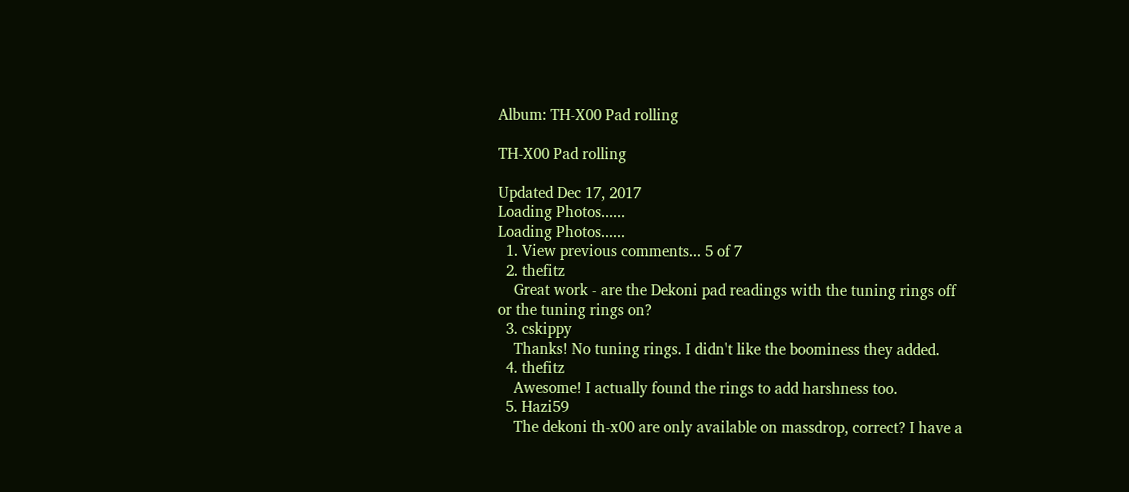Album: TH-X00 Pad rolling

TH-X00 Pad rolling

Updated Dec 17, 2017
Loading Photos......
Loading Photos......
  1. View previous comments... 5 of 7
  2. thefitz
    Great work - are the Dekoni pad readings with the tuning rings off or the tuning rings on?
  3. cskippy
    Thanks! No tuning rings. I didn't like the boominess they added.
  4. thefitz
    Awesome! I actually found the rings to add harshness too.
  5. Hazi59
    The dekoni th-x00 are only available on massdrop, correct? I have a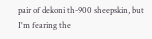pair of dekoni th-900 sheepskin, but I'm fearing the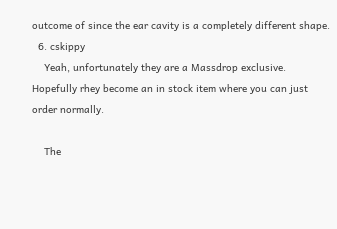outcome of since the ear cavity is a completely different shape.
  6. cskippy
    Yeah, unfortunately they are a Massdrop exclusive. Hopefully rhey become an in stock item where you can just order normally.

    The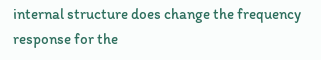internal structure does change the frequency response for the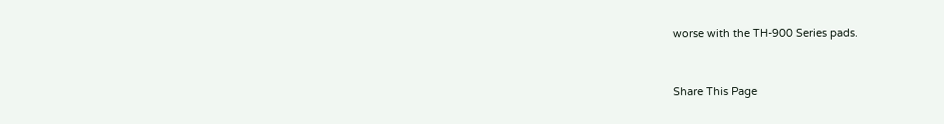worse with the TH-900 Series pads.


Share This Page